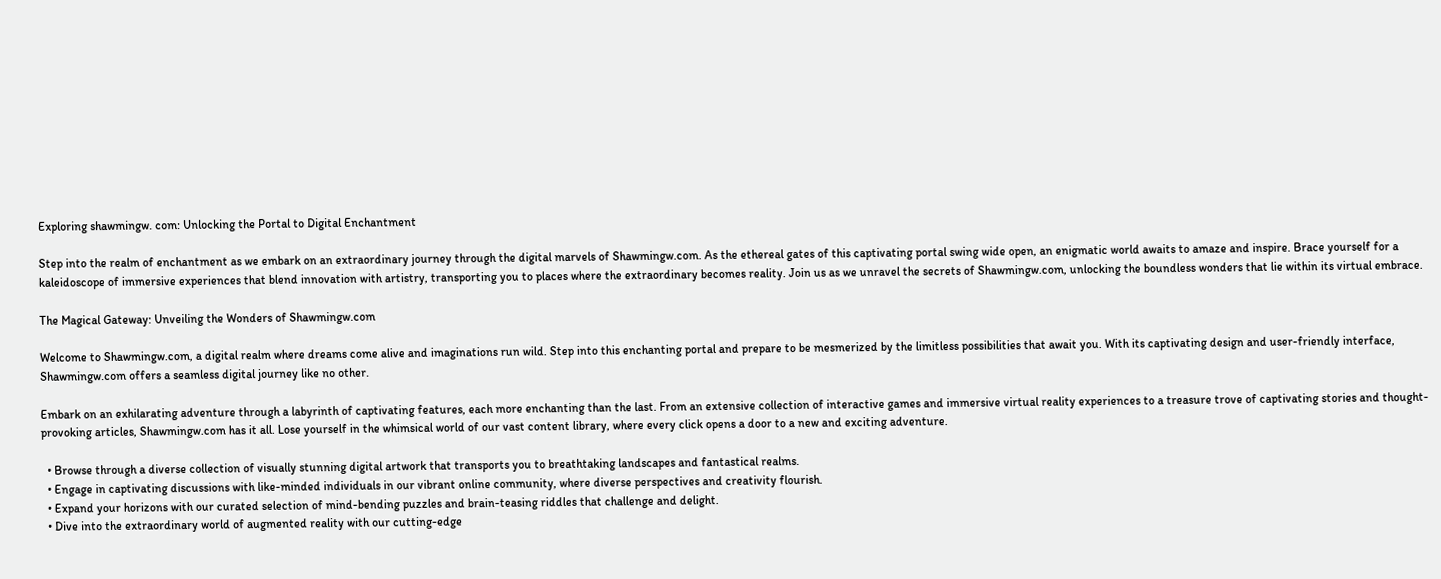Exploring shawmingw. com: Unlocking the Portal to Digital Enchantment

Step into the realm of enchantment as we embark on an extraordinary journey through the digital marvels of Shawmingw.com. As the ethereal gates of this captivating portal swing wide open, an enigmatic world awaits to amaze and inspire. Brace yourself for a kaleidoscope of immersive experiences that blend innovation with artistry, transporting you to places where the extraordinary becomes reality. Join us as we unravel the secrets of Shawmingw.com, unlocking the boundless wonders that lie within its virtual embrace.

The Magical Gateway: Unveiling the Wonders of Shawmingw.com

Welcome to Shawmingw.com, a digital realm where dreams come alive and imaginations run wild. Step into this enchanting portal and prepare to be mesmerized by the limitless possibilities that await you. With its captivating design and user-friendly interface, Shawmingw.com offers a seamless digital journey like no other.

Embark on an exhilarating adventure through a labyrinth of captivating features, each more enchanting than the last. From an extensive collection of interactive games and immersive virtual reality experiences to a treasure trove of captivating stories and thought-provoking articles, Shawmingw.com has it all. Lose yourself in the whimsical world of our vast content library, where every click opens a door to a new and exciting adventure.

  • Browse through a diverse collection of visually stunning digital artwork that transports you to breathtaking landscapes and fantastical realms.
  • Engage in captivating discussions with like-minded individuals in our vibrant online community, where diverse perspectives and creativity flourish.
  • Expand your horizons with our curated selection of mind-bending puzzles and brain-teasing riddles that challenge and delight.
  • Dive into the extraordinary world of augmented reality with our cutting-edge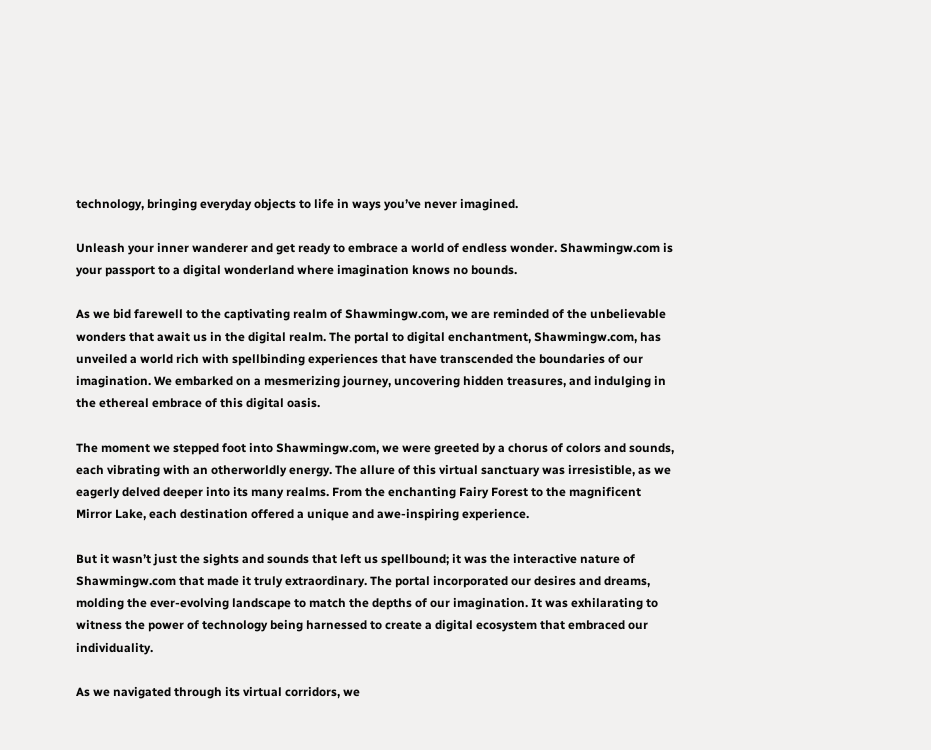technology, bringing everyday objects to life in ways you’ve never imagined.

Unleash your inner wanderer and get ready to embrace a world of endless wonder. Shawmingw.com is your passport to a digital wonderland where imagination knows no bounds.

As we bid farewell to the captivating realm of Shawmingw.com, we are reminded of the unbelievable wonders that await us in the digital realm. The portal to digital enchantment, Shawmingw.com, has unveiled a world rich with spellbinding experiences that have transcended the boundaries of our imagination. We embarked on a mesmerizing journey, uncovering hidden treasures, and indulging in the ethereal embrace of this digital oasis.

The moment we stepped foot into Shawmingw.com, we were greeted by a chorus of colors and sounds, each vibrating with an otherworldly energy. The allure of this virtual sanctuary was irresistible, as we eagerly delved deeper into its many realms. From the enchanting Fairy Forest to the magnificent Mirror Lake, each destination offered a unique and awe-inspiring experience.

But it wasn’t just the sights and sounds that left us spellbound; it was the interactive nature of Shawmingw.com that made it truly extraordinary. The portal incorporated our desires and dreams, molding the ever-evolving landscape to match the depths of our imagination. It was exhilarating to witness the power of technology being harnessed to create a digital ecosystem that embraced our individuality.

As we navigated through its virtual corridors, we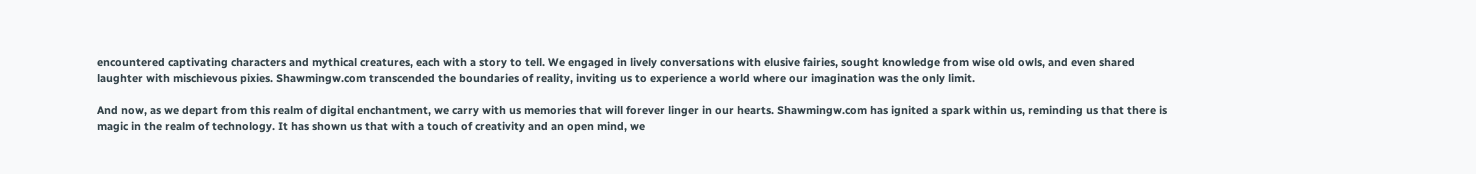encountered captivating characters and mythical creatures, each with a story to tell. We engaged in lively conversations with elusive fairies, sought knowledge from wise old owls, and even shared laughter with mischievous pixies. Shawmingw.com transcended the boundaries of reality, inviting us to experience a world where our imagination was the only limit.

And now, as we depart from this realm of digital enchantment, we carry with us memories that will forever linger in our hearts. Shawmingw.com has ignited a spark within us, reminding us that there is magic in the realm of technology. It has shown us that with a touch of creativity and an open mind, we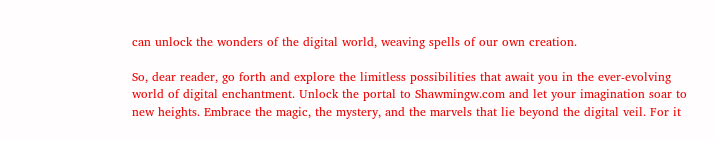can unlock the wonders of the digital world, weaving spells of our own creation.

So, dear reader, go forth and explore the limitless possibilities that await you in the ever-evolving world of digital enchantment. Unlock the portal to Shawmingw.com and let your imagination soar to new heights. Embrace the magic, the mystery, and the marvels that lie beyond the digital veil. For it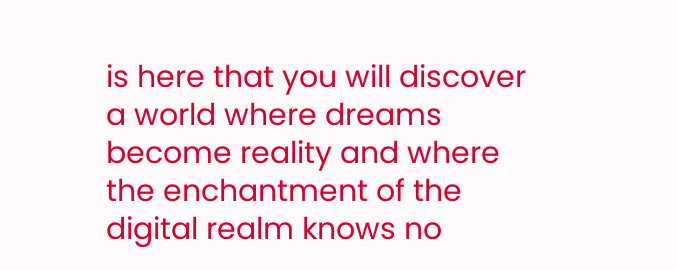is here that you will discover a world where dreams become reality and where the enchantment of the digital realm knows no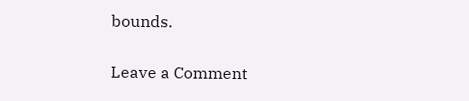bounds.

Leave a Comment